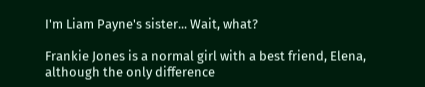I'm Liam Payne's sister... Wait, what?

Frankie Jones is a normal girl with a best friend, Elena, although the only difference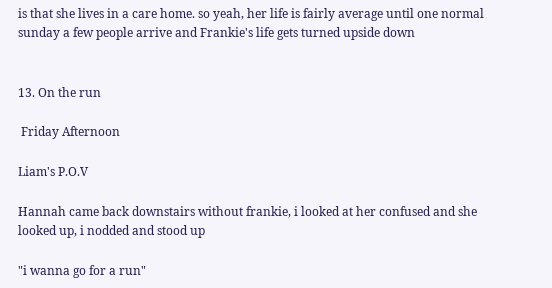is that she lives in a care home. so yeah, her life is fairly average until one normal sunday a few people arrive and Frankie's life gets turned upside down


13. On the run

 Friday Afternoon

Liam's P.O.V

Hannah came back downstairs without frankie, i looked at her confused and she looked up, i nodded and stood up

"i wanna go for a run"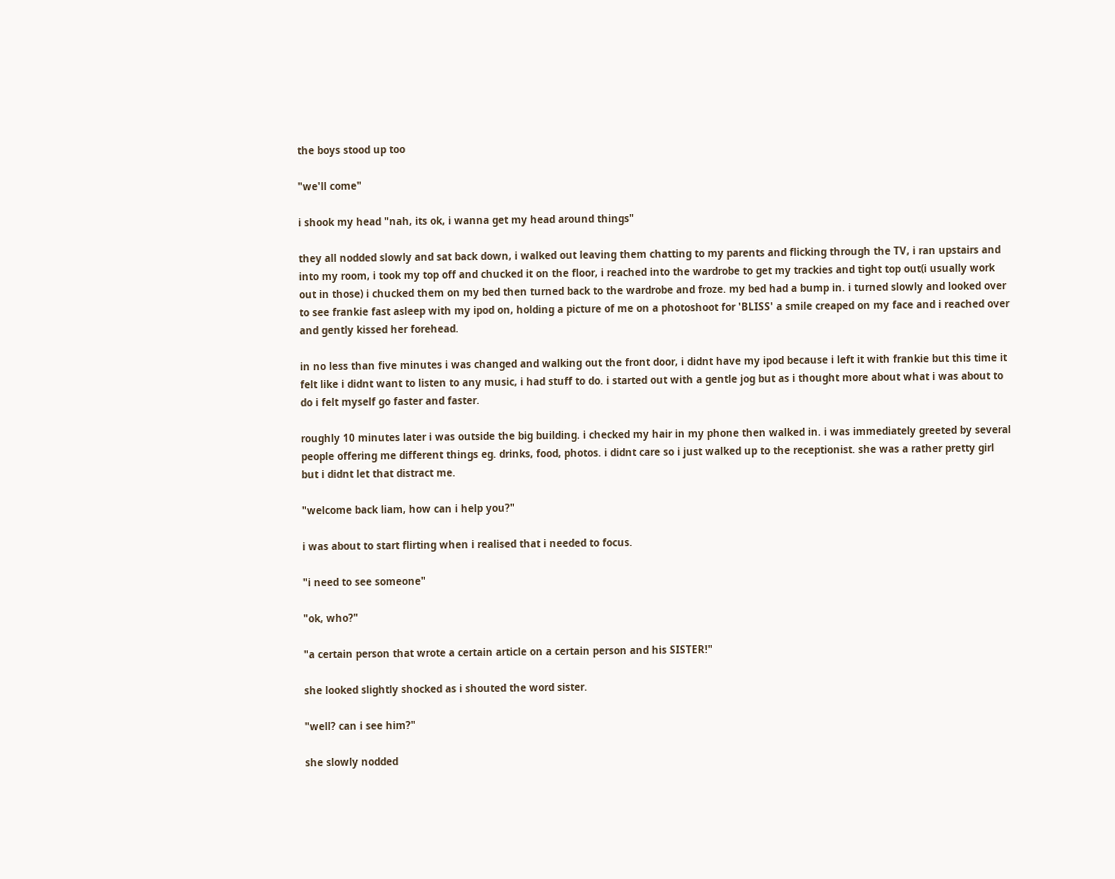the boys stood up too

"we'll come"

i shook my head "nah, its ok, i wanna get my head around things"

they all nodded slowly and sat back down, i walked out leaving them chatting to my parents and flicking through the TV, i ran upstairs and into my room, i took my top off and chucked it on the floor, i reached into the wardrobe to get my trackies and tight top out(i usually work out in those) i chucked them on my bed then turned back to the wardrobe and froze. my bed had a bump in. i turned slowly and looked over to see frankie fast asleep with my ipod on, holding a picture of me on a photoshoot for 'BLISS' a smile creaped on my face and i reached over and gently kissed her forehead.

in no less than five minutes i was changed and walking out the front door, i didnt have my ipod because i left it with frankie but this time it felt like i didnt want to listen to any music, i had stuff to do. i started out with a gentle jog but as i thought more about what i was about to do i felt myself go faster and faster.

roughly 10 minutes later i was outside the big building. i checked my hair in my phone then walked in. i was immediately greeted by several people offering me different things eg. drinks, food, photos. i didnt care so i just walked up to the receptionist. she was a rather pretty girl but i didnt let that distract me.

"welcome back liam, how can i help you?"

i was about to start flirting when i realised that i needed to focus.

"i need to see someone"

"ok, who?"

"a certain person that wrote a certain article on a certain person and his SISTER!"

she looked slightly shocked as i shouted the word sister.

"well? can i see him?"

she slowly nodded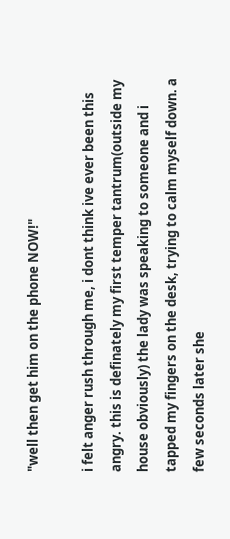"well then get him on the phone NOW!"

i felt anger rush through me, i dont think ive ever been this angry. this is definately my first temper tantrum(outside my house obviously) the lady was speaking to someone and i tapped my fingers on the desk, trying to calm myself down. a few seconds later she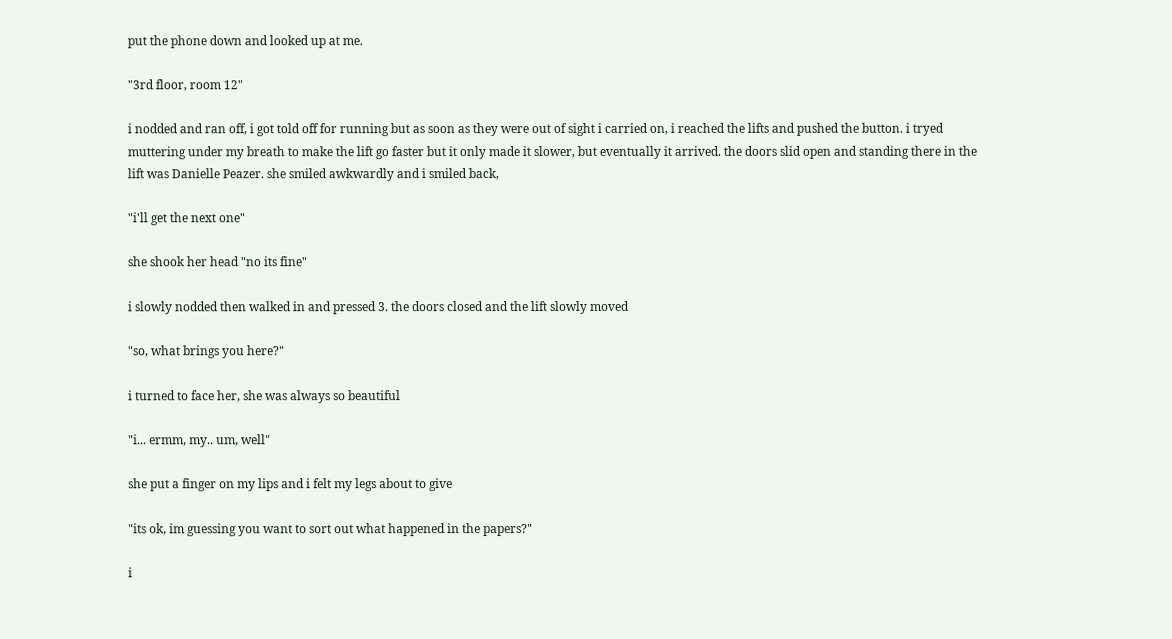put the phone down and looked up at me.

"3rd floor, room 12"

i nodded and ran off, i got told off for running but as soon as they were out of sight i carried on, i reached the lifts and pushed the button. i tryed muttering under my breath to make the lift go faster but it only made it slower, but eventually it arrived. the doors slid open and standing there in the lift was Danielle Peazer. she smiled awkwardly and i smiled back,

"i'll get the next one"

she shook her head "no its fine"

i slowly nodded then walked in and pressed 3. the doors closed and the lift slowly moved

"so, what brings you here?"

i turned to face her, she was always so beautiful

"i... ermm, my.. um, well"

she put a finger on my lips and i felt my legs about to give

"its ok, im guessing you want to sort out what happened in the papers?"

i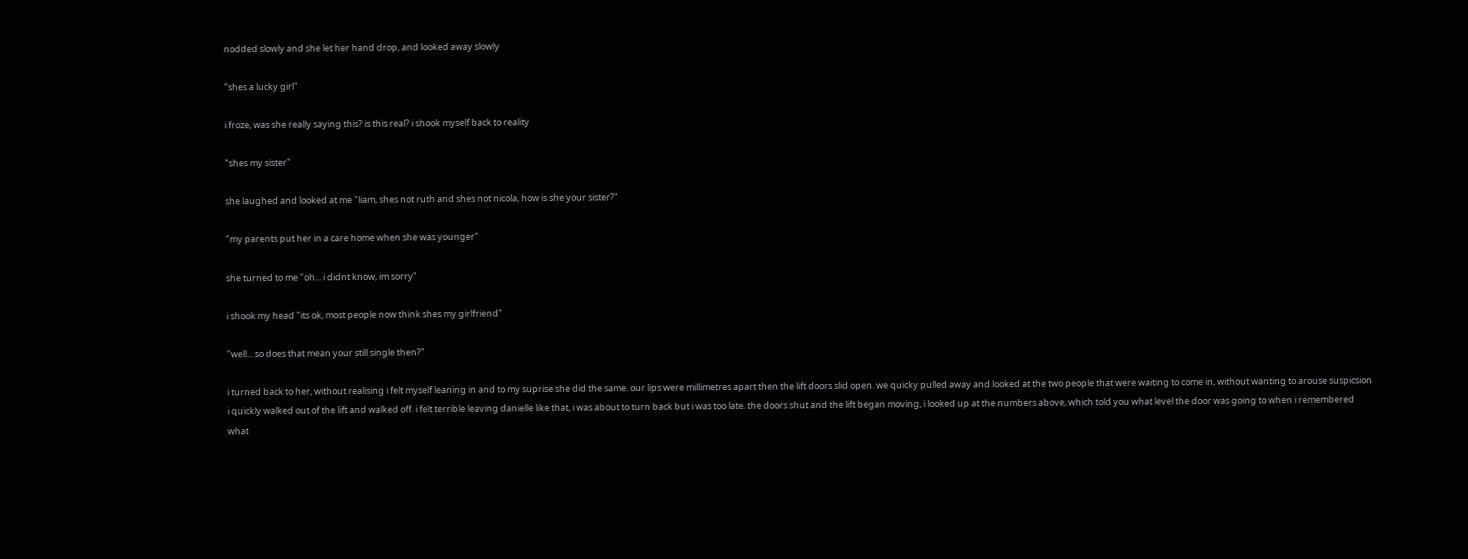nodded slowly and she let her hand drop, and looked away slowly

"shes a lucky girl"

i froze, was she really saying this? is this real? i shook myself back to reality

"shes my sister"

she laughed and looked at me "liam, shes not ruth and shes not nicola, how is she your sister?"

"my parents put her in a care home when she was younger"

she turned to me "oh... i didnt know, im sorry"

i shook my head "its ok, most people now think shes my girlfriend"

"well... so does that mean your still single then?"

i turned back to her, without realising i felt myself leaning in and to my suprise she did the same. our lips were millimetres apart then the lift doors slid open. we quicky pulled away and looked at the two people that were waiting to come in, without wanting to arouse suspicsion i quickly walked out of the lift and walked off. i felt terrible leaving danielle like that, i was about to turn back but i was too late. the doors shut and the lift began moving, i looked up at the numbers above, which told you what level the door was going to when i remembered what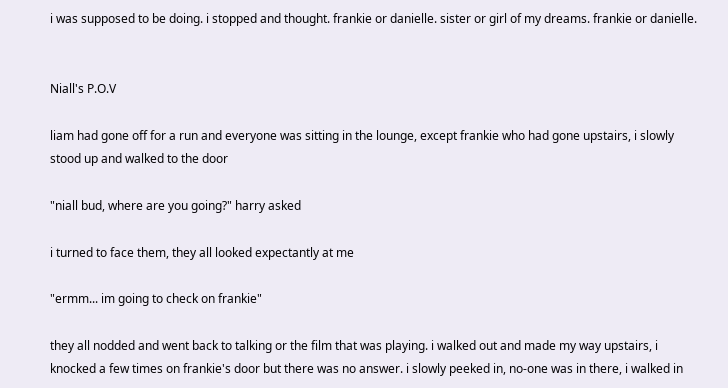i was supposed to be doing. i stopped and thought. frankie or danielle. sister or girl of my dreams. frankie or danielle.


Niall's P.O.V

liam had gone off for a run and everyone was sitting in the lounge, except frankie who had gone upstairs, i slowly stood up and walked to the door

"niall bud, where are you going?" harry asked

i turned to face them, they all looked expectantly at me

"ermm... im going to check on frankie"

they all nodded and went back to talking or the film that was playing. i walked out and made my way upstairs, i knocked a few times on frankie's door but there was no answer. i slowly peeked in, no-one was in there, i walked in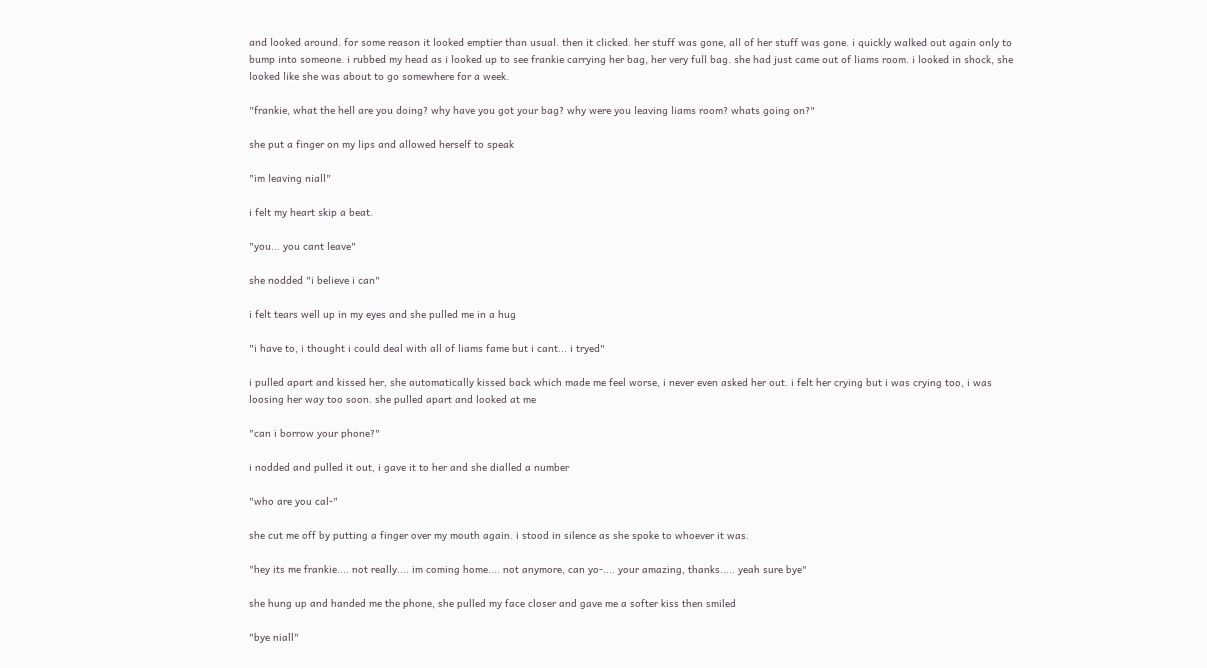and looked around. for some reason it looked emptier than usual. then it clicked. her stuff was gone, all of her stuff was gone. i quickly walked out again only to bump into someone. i rubbed my head as i looked up to see frankie carrying her bag, her very full bag. she had just came out of liams room. i looked in shock, she looked like she was about to go somewhere for a week.

"frankie, what the hell are you doing? why have you got your bag? why were you leaving liams room? whats going on?"

she put a finger on my lips and allowed herself to speak

"im leaving niall"

i felt my heart skip a beat.

"you... you cant leave"

she nodded "i believe i can"

i felt tears well up in my eyes and she pulled me in a hug

"i have to, i thought i could deal with all of liams fame but i cant... i tryed"

i pulled apart and kissed her, she automatically kissed back which made me feel worse, i never even asked her out. i felt her crying but i was crying too, i was loosing her way too soon. she pulled apart and looked at me

"can i borrow your phone?"

i nodded and pulled it out, i gave it to her and she dialled a number

"who are you cal-"

she cut me off by putting a finger over my mouth again. i stood in silence as she spoke to whoever it was.

"hey its me frankie.... not really.... im coming home.... not anymore, can yo-.... your amazing, thanks..... yeah sure bye"

she hung up and handed me the phone, she pulled my face closer and gave me a softer kiss then smiled

"bye niall"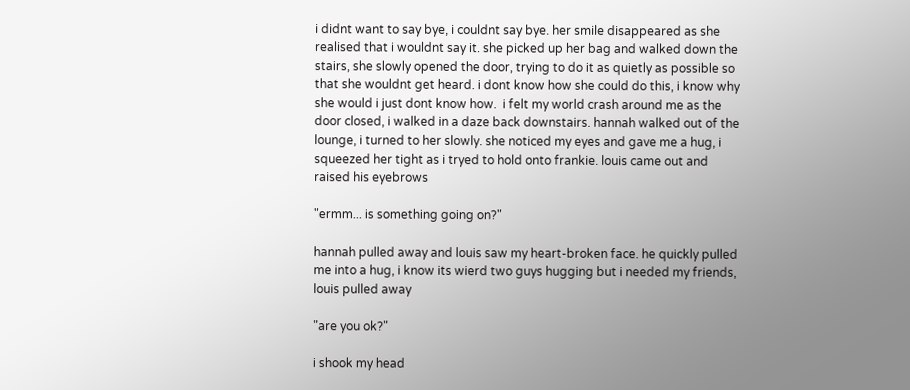i didnt want to say bye, i couldnt say bye. her smile disappeared as she realised that i wouldnt say it. she picked up her bag and walked down the stairs, she slowly opened the door, trying to do it as quietly as possible so that she wouldnt get heard. i dont know how she could do this, i know why she would i just dont know how.  i felt my world crash around me as the door closed, i walked in a daze back downstairs. hannah walked out of the lounge, i turned to her slowly. she noticed my eyes and gave me a hug, i squeezed her tight as i tryed to hold onto frankie. louis came out and raised his eyebrows

"ermm... is something going on?"

hannah pulled away and louis saw my heart-broken face. he quickly pulled me into a hug, i know its wierd two guys hugging but i needed my friends, louis pulled away

"are you ok?"

i shook my head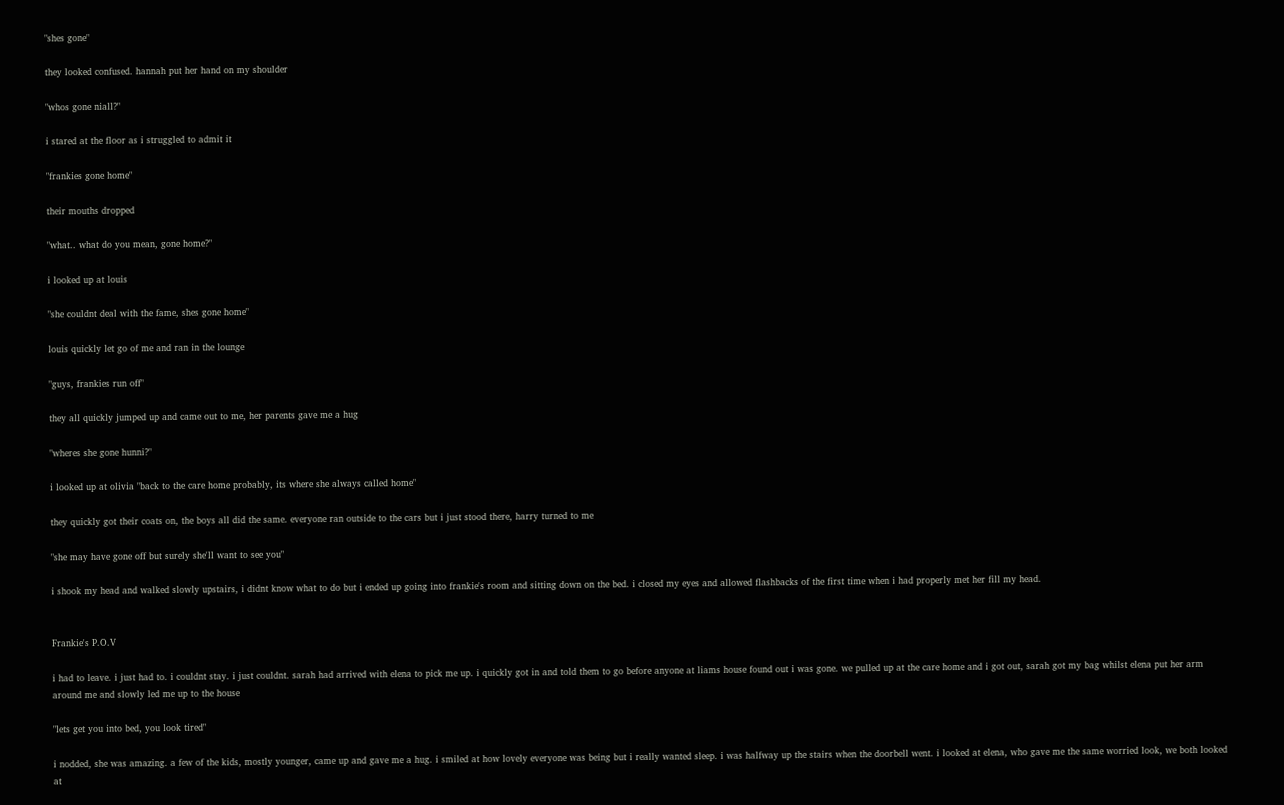"shes gone"

they looked confused. hannah put her hand on my shoulder

"whos gone niall?"

i stared at the floor as i struggled to admit it

"frankies gone home"

their mouths dropped

"what.. what do you mean, gone home?"

i looked up at louis

"she couldnt deal with the fame, shes gone home"

louis quickly let go of me and ran in the lounge

"guys, frankies run off"

they all quickly jumped up and came out to me, her parents gave me a hug

"wheres she gone hunni?"

i looked up at olivia "back to the care home probably, its where she always called home"

they quickly got their coats on, the boys all did the same. everyone ran outside to the cars but i just stood there, harry turned to me

"she may have gone off but surely she'll want to see you"

i shook my head and walked slowly upstairs, i didnt know what to do but i ended up going into frankie's room and sitting down on the bed. i closed my eyes and allowed flashbacks of the first time when i had properly met her fill my head.


Frankie's P.O.V

i had to leave. i just had to. i couldnt stay. i just couldnt. sarah had arrived with elena to pick me up. i quickly got in and told them to go before anyone at liams house found out i was gone. we pulled up at the care home and i got out, sarah got my bag whilst elena put her arm around me and slowly led me up to the house

"lets get you into bed, you look tired"

i nodded, she was amazing. a few of the kids, mostly younger, came up and gave me a hug. i smiled at how lovely everyone was being but i really wanted sleep. i was halfway up the stairs when the doorbell went. i looked at elena, who gave me the same worried look, we both looked at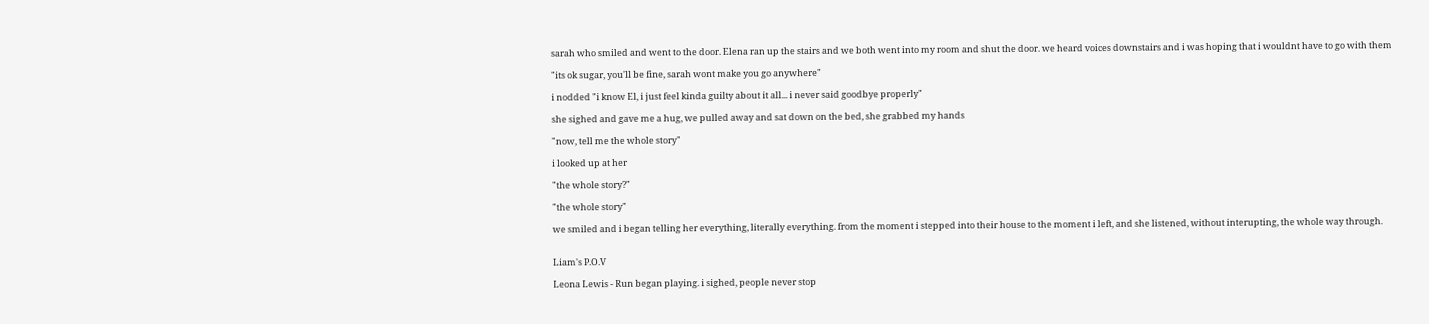sarah who smiled and went to the door. Elena ran up the stairs and we both went into my room and shut the door. we heard voices downstairs and i was hoping that i wouldnt have to go with them

"its ok sugar, you'll be fine, sarah wont make you go anywhere"

i nodded "i know El, i just feel kinda guilty about it all... i never said goodbye properly"

she sighed and gave me a hug, we pulled away and sat down on the bed, she grabbed my hands

"now, tell me the whole story"

i looked up at her

"the whole story?"

"the whole story"

we smiled and i began telling her everything, literally everything. from the moment i stepped into their house to the moment i left, and she listened, without interupting, the whole way through.


Liam's P.O.V

Leona Lewis - Run began playing. i sighed, people never stop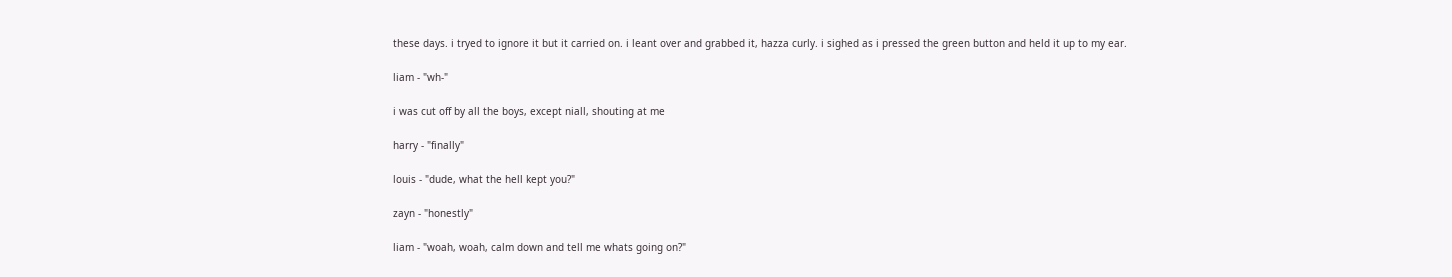these days. i tryed to ignore it but it carried on. i leant over and grabbed it, hazza curly. i sighed as i pressed the green button and held it up to my ear.

liam - "wh-"

i was cut off by all the boys, except niall, shouting at me

harry - "finally"

louis - "dude, what the hell kept you?"

zayn - "honestly"

liam - "woah, woah, calm down and tell me whats going on?"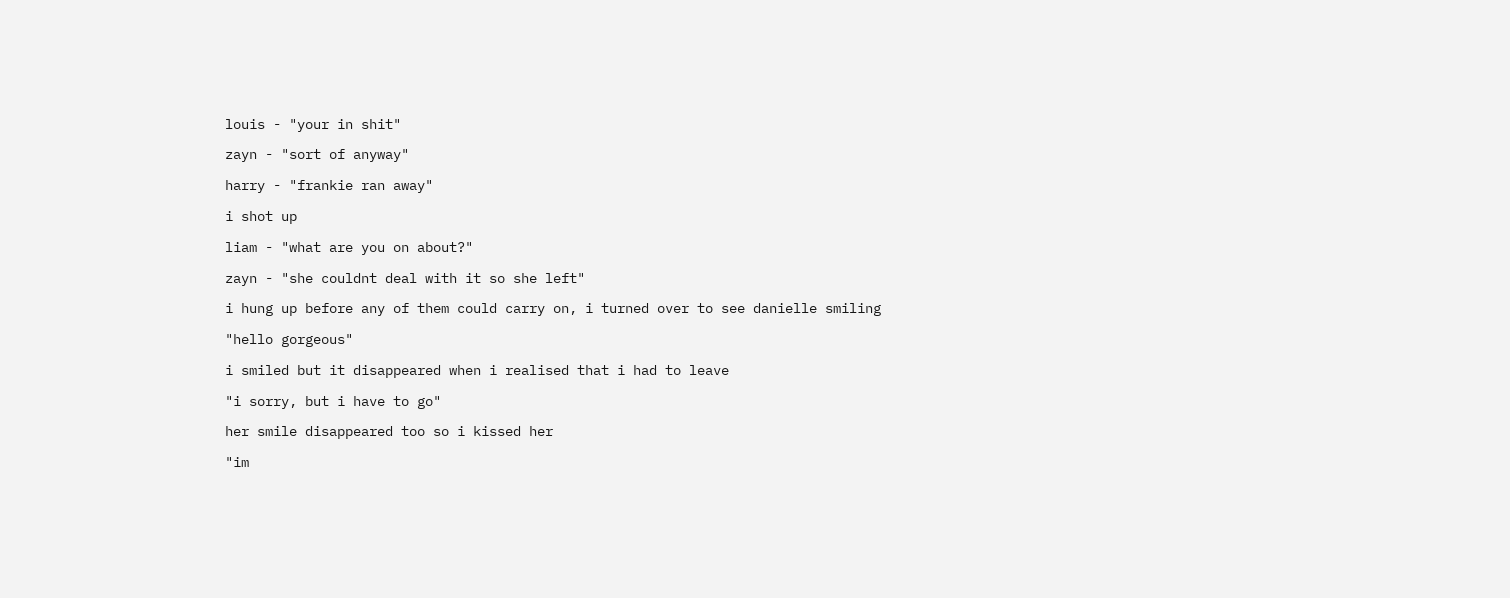louis - "your in shit"

zayn - "sort of anyway"

harry - "frankie ran away"

i shot up

liam - "what are you on about?"

zayn - "she couldnt deal with it so she left"

i hung up before any of them could carry on, i turned over to see danielle smiling

"hello gorgeous"

i smiled but it disappeared when i realised that i had to leave

"i sorry, but i have to go"

her smile disappeared too so i kissed her

"im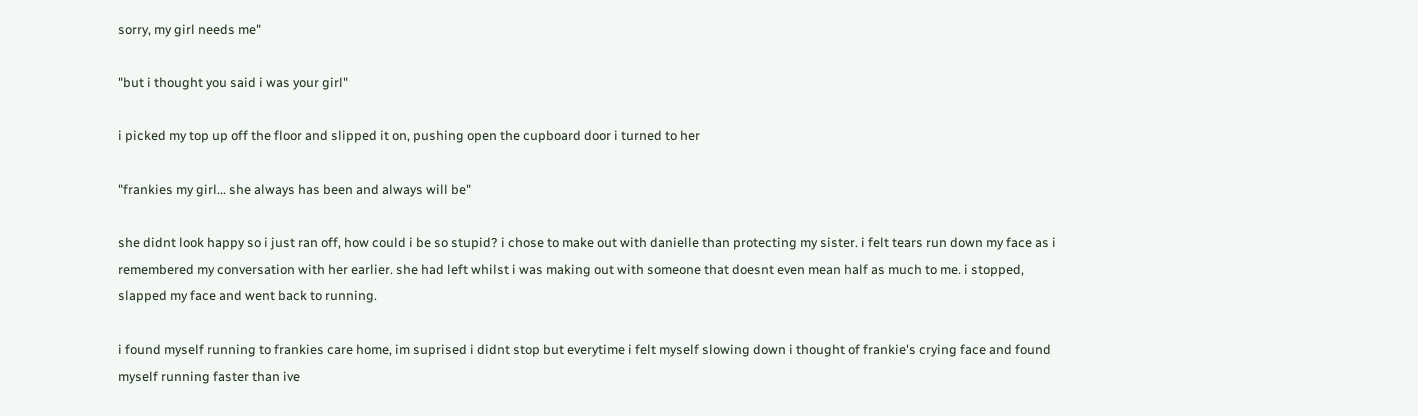sorry, my girl needs me"

"but i thought you said i was your girl"

i picked my top up off the floor and slipped it on, pushing open the cupboard door i turned to her

"frankies my girl... she always has been and always will be"

she didnt look happy so i just ran off, how could i be so stupid? i chose to make out with danielle than protecting my sister. i felt tears run down my face as i remembered my conversation with her earlier. she had left whilst i was making out with someone that doesnt even mean half as much to me. i stopped, slapped my face and went back to running.

i found myself running to frankies care home, im suprised i didnt stop but everytime i felt myself slowing down i thought of frankie's crying face and found myself running faster than ive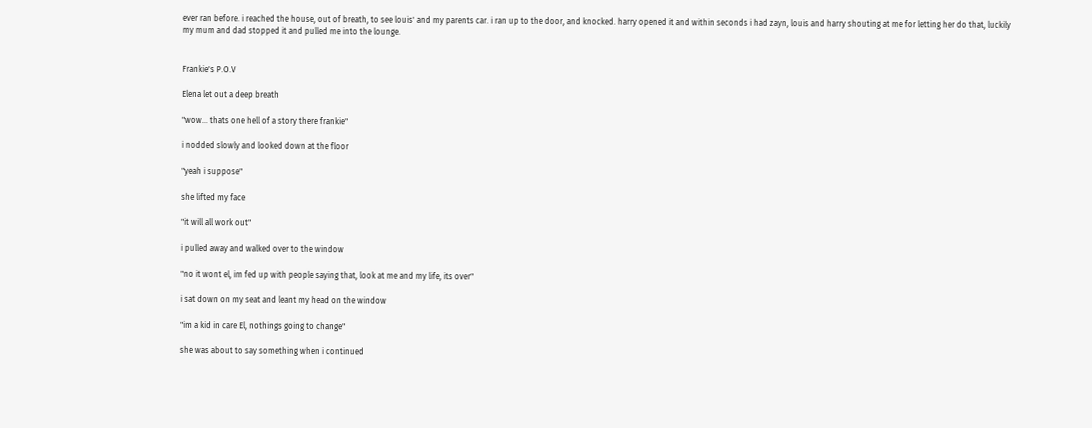ever ran before. i reached the house, out of breath, to see louis' and my parents car. i ran up to the door, and knocked. harry opened it and within seconds i had zayn, louis and harry shouting at me for letting her do that, luckily my mum and dad stopped it and pulled me into the lounge.


Frankie's P.O.V

Elena let out a deep breath

"wow... thats one hell of a story there frankie"

i nodded slowly and looked down at the floor

"yeah i suppose"

she lifted my face

"it will all work out"

i pulled away and walked over to the window

"no it wont el, im fed up with people saying that, look at me and my life, its over"

i sat down on my seat and leant my head on the window

"im a kid in care El, nothings going to change"

she was about to say something when i continued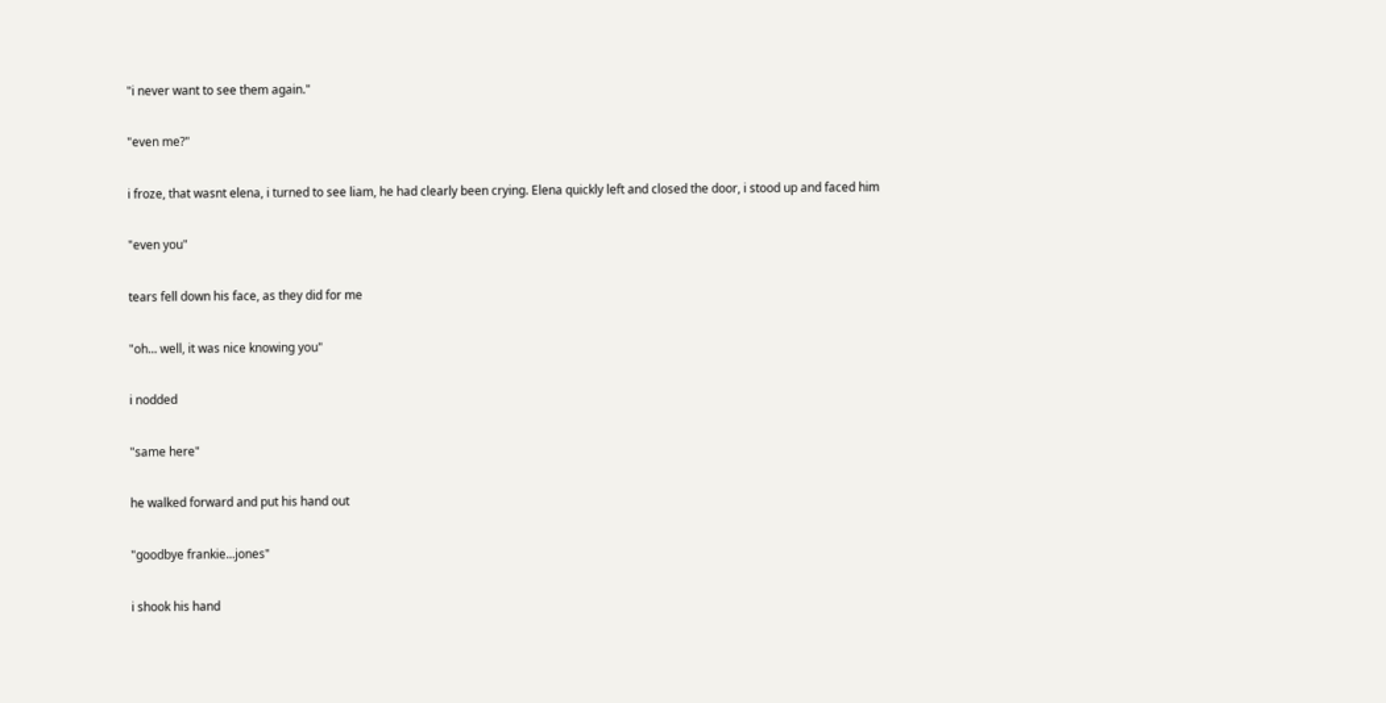"i never want to see them again."

"even me?"

i froze, that wasnt elena, i turned to see liam, he had clearly been crying. Elena quickly left and closed the door, i stood up and faced him

"even you"

tears fell down his face, as they did for me

"oh... well, it was nice knowing you"

i nodded

"same here"

he walked forward and put his hand out

"goodbye frankie...jones"

i shook his hand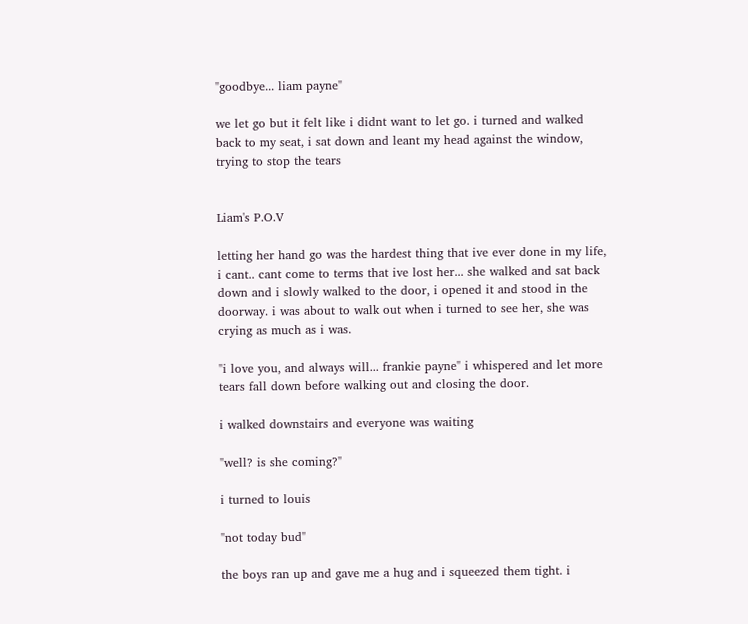"goodbye... liam payne"

we let go but it felt like i didnt want to let go. i turned and walked back to my seat, i sat down and leant my head against the window, trying to stop the tears


Liam's P.O.V

letting her hand go was the hardest thing that ive ever done in my life, i cant.. cant come to terms that ive lost her... she walked and sat back down and i slowly walked to the door, i opened it and stood in the doorway. i was about to walk out when i turned to see her, she was crying as much as i was.

"i love you, and always will... frankie payne" i whispered and let more tears fall down before walking out and closing the door.

i walked downstairs and everyone was waiting

"well? is she coming?"

i turned to louis

"not today bud"

the boys ran up and gave me a hug and i squeezed them tight. i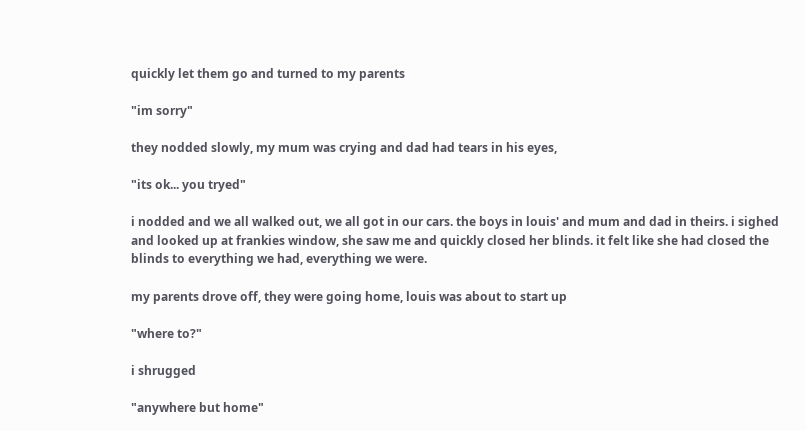quickly let them go and turned to my parents

"im sorry"

they nodded slowly, my mum was crying and dad had tears in his eyes,

"its ok... you tryed"

i nodded and we all walked out, we all got in our cars. the boys in louis' and mum and dad in theirs. i sighed and looked up at frankies window, she saw me and quickly closed her blinds. it felt like she had closed the blinds to everything we had, everything we were.

my parents drove off, they were going home, louis was about to start up

"where to?"

i shrugged

"anywhere but home"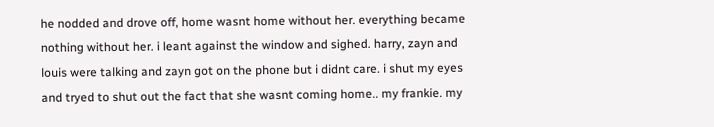he nodded and drove off, home wasnt home without her. everything became nothing without her. i leant against the window and sighed. harry, zayn and louis were talking and zayn got on the phone but i didnt care. i shut my eyes and tryed to shut out the fact that she wasnt coming home.. my frankie. my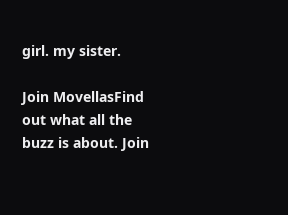girl. my sister.

Join MovellasFind out what all the buzz is about. Join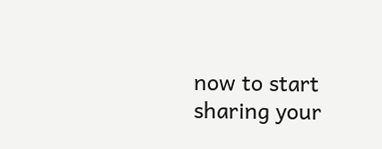now to start sharing your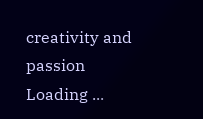creativity and passion
Loading ...